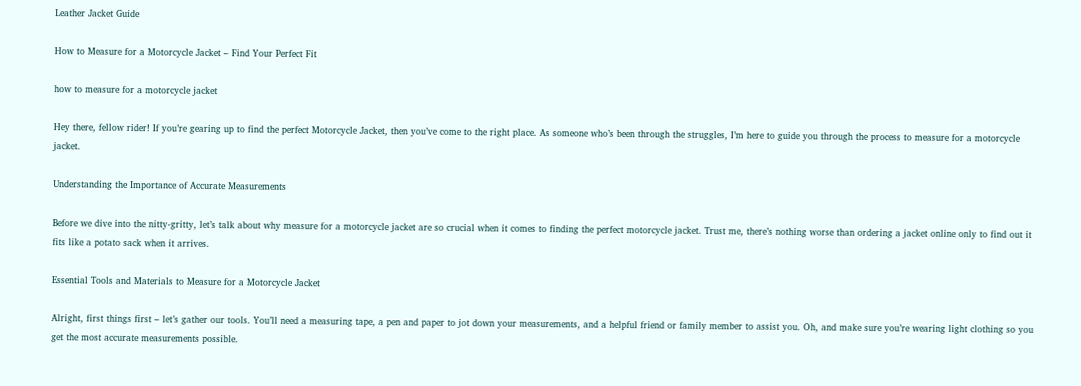Leather Jacket Guide

How to Measure for a Motorcycle Jacket – Find Your Perfect Fit

how to measure for a motorcycle jacket

Hey there, fellow rider! If you’re gearing up to find the perfect Motorcycle Jacket, then you’ve come to the right place. As someone who’s been through the struggles, I’m here to guide you through the process to measure for a motorcycle jacket.

Understanding the Importance of Accurate Measurements

Before we dive into the nitty-gritty, let’s talk about why measure for a motorcycle jacket are so crucial when it comes to finding the perfect motorcycle jacket. Trust me, there’s nothing worse than ordering a jacket online only to find out it fits like a potato sack when it arrives.

Essential Tools and Materials to Measure for a Motorcycle Jacket

Alright, first things first – let’s gather our tools. You’ll need a measuring tape, a pen and paper to jot down your measurements, and a helpful friend or family member to assist you. Oh, and make sure you’re wearing light clothing so you get the most accurate measurements possible.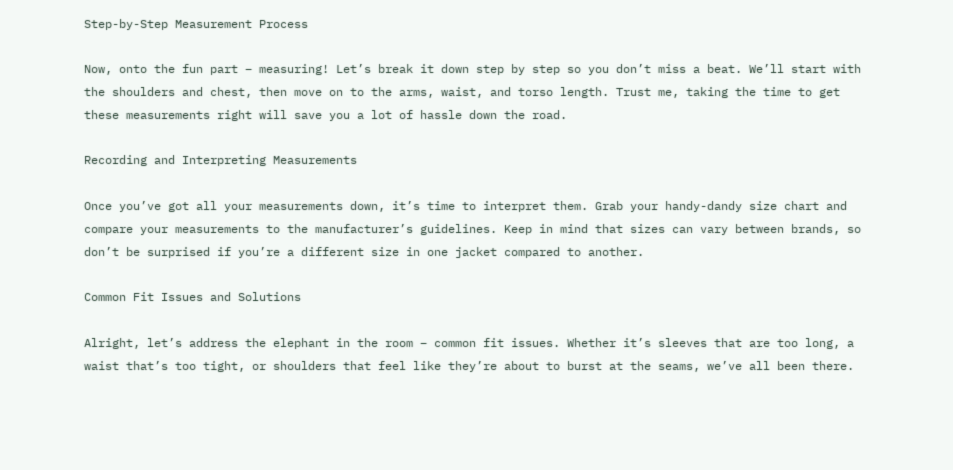Step-by-Step Measurement Process

Now, onto the fun part – measuring! Let’s break it down step by step so you don’t miss a beat. We’ll start with the shoulders and chest, then move on to the arms, waist, and torso length. Trust me, taking the time to get these measurements right will save you a lot of hassle down the road.

Recording and Interpreting Measurements

Once you’ve got all your measurements down, it’s time to interpret them. Grab your handy-dandy size chart and compare your measurements to the manufacturer’s guidelines. Keep in mind that sizes can vary between brands, so don’t be surprised if you’re a different size in one jacket compared to another.

Common Fit Issues and Solutions

Alright, let’s address the elephant in the room – common fit issues. Whether it’s sleeves that are too long, a waist that’s too tight, or shoulders that feel like they’re about to burst at the seams, we’ve all been there.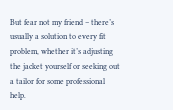But fear not my friend – there’s usually a solution to every fit problem, whether it’s adjusting the jacket yourself or seeking out a tailor for some professional help.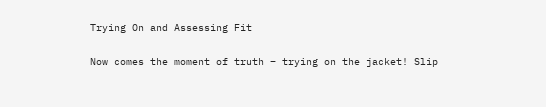Trying On and Assessing Fit

Now comes the moment of truth – trying on the jacket! Slip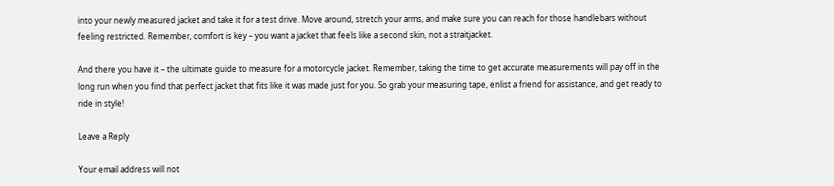into your newly measured jacket and take it for a test drive. Move around, stretch your arms, and make sure you can reach for those handlebars without feeling restricted. Remember, comfort is key – you want a jacket that feels like a second skin, not a straitjacket.

And there you have it – the ultimate guide to measure for a motorcycle jacket. Remember, taking the time to get accurate measurements will pay off in the long run when you find that perfect jacket that fits like it was made just for you. So grab your measuring tape, enlist a friend for assistance, and get ready to ride in style!

Leave a Reply

Your email address will not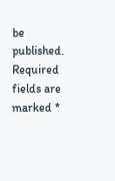be published. Required fields are marked *